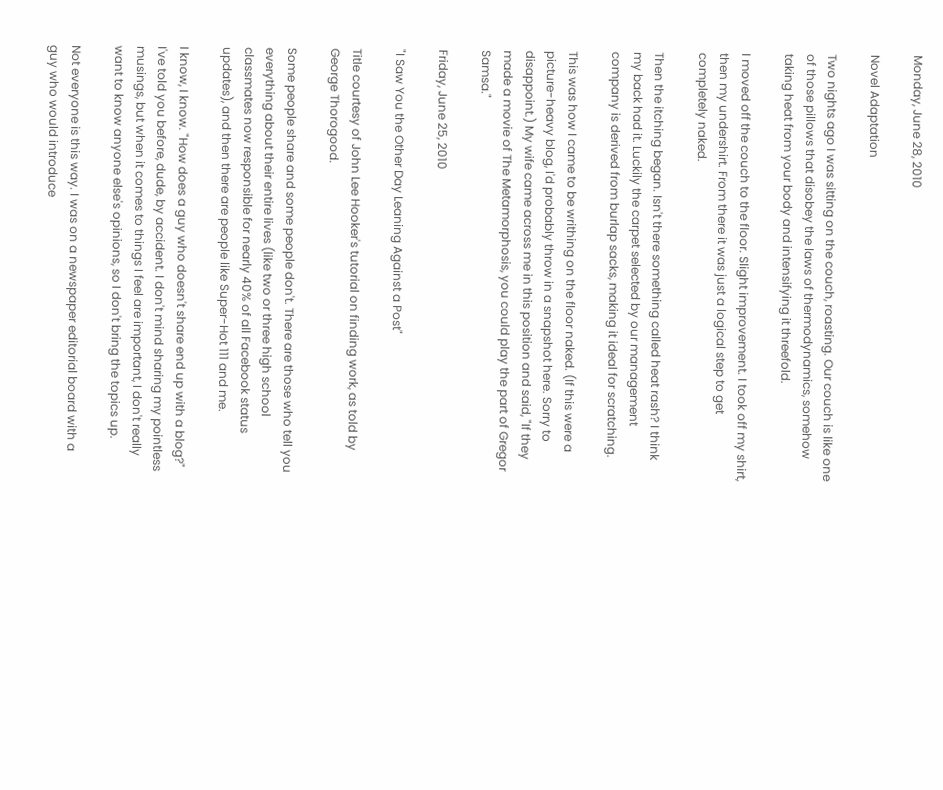Monday, June 28, 2010

Novel Adaptation

Two nights ago I was sitting on the couch, roasting. Our couch is like one of those pillows that disobey the laws of thermodynamics, somehow taking heat from your body and intensifying it threefold.

I moved off the couch to the floor. Slight improvement. I took off my shirt, then my undershirt. From there it was just a logical step to get completely naked.

Then the itching began. Isn't there something called heat rash? I think my back had it. Luckily the carpet selected by our management company is derived from burlap sacks, making it ideal for scratching.

This was how I came to be writhing on the floor naked. (If this were a picture-heavy blog, I'd probably throw in a snapshot here. Sorry to disappoint.) My wife came across me in this position and said, "If they made a movie of The Metamorphosis, you could play the part of Gregor Samsa."

Friday, June 25, 2010

"I Saw You the Other Day Leaning Against a Post"

Title courtesy of John Lee Hooker's tutorial on finding work, as told by George Thorogood.

Some people share and some people don't. There are those who tell you everything about their entire lives (like two or three high school classmates now responsible for nearly 40% of all Facebook status updates), and then there are people like Super-Hot 111 and me.

I know, I know. "How does a guy who doesn't share end up with a blog?" I've told you before, dude, by accident. I don't mind sharing my pointless musings, but when it comes to things I feel are important, I don't really want to know anyone else's opinions, so I don't bring the topics up.

Not everyone is this way. I was on a newspaper editorial board with a guy who would introduce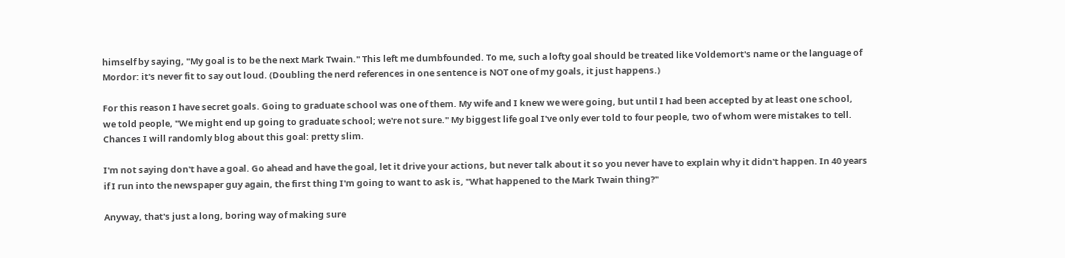himself by saying, "My goal is to be the next Mark Twain." This left me dumbfounded. To me, such a lofty goal should be treated like Voldemort's name or the language of Mordor: it's never fit to say out loud. (Doubling the nerd references in one sentence is NOT one of my goals, it just happens.)

For this reason I have secret goals. Going to graduate school was one of them. My wife and I knew we were going, but until I had been accepted by at least one school, we told people, "We might end up going to graduate school; we're not sure." My biggest life goal I've only ever told to four people, two of whom were mistakes to tell. Chances I will randomly blog about this goal: pretty slim.

I'm not saying don't have a goal. Go ahead and have the goal, let it drive your actions, but never talk about it so you never have to explain why it didn't happen. In 40 years if I run into the newspaper guy again, the first thing I'm going to want to ask is, "What happened to the Mark Twain thing?"

Anyway, that's just a long, boring way of making sure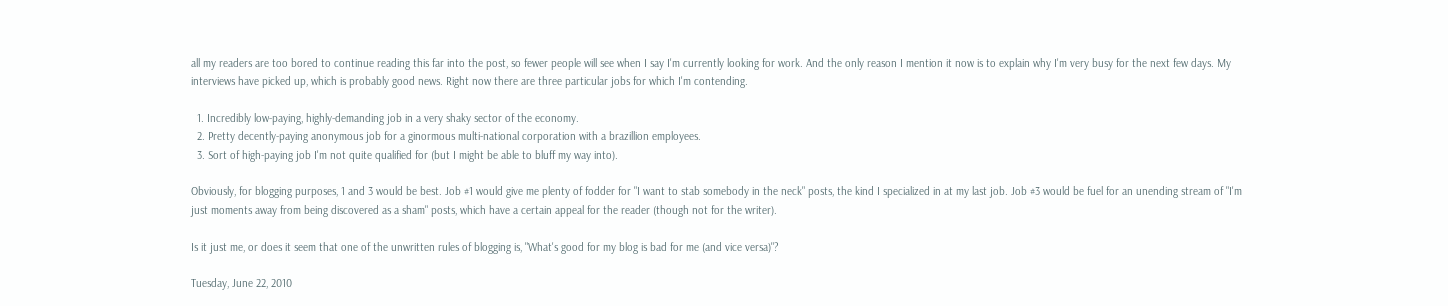all my readers are too bored to continue reading this far into the post, so fewer people will see when I say I'm currently looking for work. And the only reason I mention it now is to explain why I'm very busy for the next few days. My interviews have picked up, which is probably good news. Right now there are three particular jobs for which I'm contending.

  1. Incredibly low-paying, highly-demanding job in a very shaky sector of the economy.
  2. Pretty decently-paying anonymous job for a ginormous multi-national corporation with a brazillion employees.
  3. Sort of high-paying job I'm not quite qualified for (but I might be able to bluff my way into).

Obviously, for blogging purposes, 1 and 3 would be best. Job #1 would give me plenty of fodder for "I want to stab somebody in the neck" posts, the kind I specialized in at my last job. Job #3 would be fuel for an unending stream of "I'm just moments away from being discovered as a sham" posts, which have a certain appeal for the reader (though not for the writer).

Is it just me, or does it seem that one of the unwritten rules of blogging is, "What's good for my blog is bad for me (and vice versa)"?

Tuesday, June 22, 2010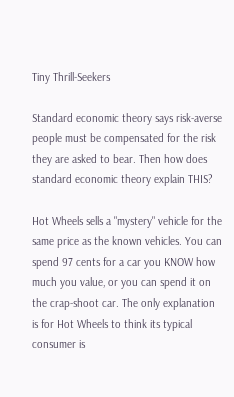Tiny Thrill-Seekers

Standard economic theory says risk-averse people must be compensated for the risk they are asked to bear. Then how does standard economic theory explain THIS?

Hot Wheels sells a "mystery" vehicle for the same price as the known vehicles. You can spend 97 cents for a car you KNOW how much you value, or you can spend it on the crap-shoot car. The only explanation is for Hot Wheels to think its typical consumer is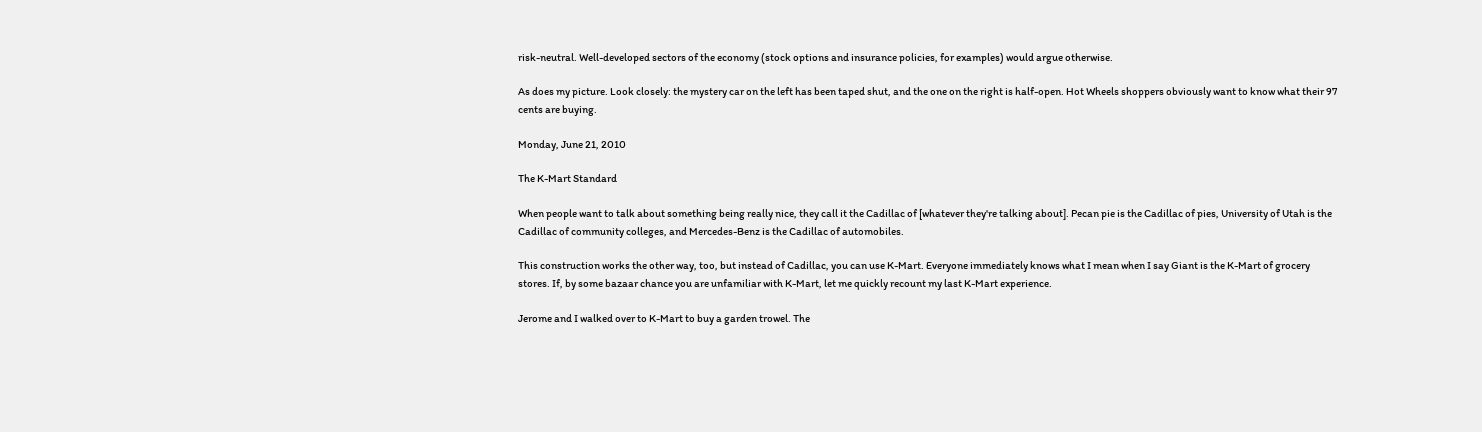risk-neutral. Well-developed sectors of the economy (stock options and insurance policies, for examples) would argue otherwise.

As does my picture. Look closely: the mystery car on the left has been taped shut, and the one on the right is half-open. Hot Wheels shoppers obviously want to know what their 97 cents are buying.

Monday, June 21, 2010

The K-Mart Standard

When people want to talk about something being really nice, they call it the Cadillac of [whatever they're talking about]. Pecan pie is the Cadillac of pies, University of Utah is the Cadillac of community colleges, and Mercedes-Benz is the Cadillac of automobiles.

This construction works the other way, too, but instead of Cadillac, you can use K-Mart. Everyone immediately knows what I mean when I say Giant is the K-Mart of grocery stores. If, by some bazaar chance you are unfamiliar with K-Mart, let me quickly recount my last K-Mart experience.

Jerome and I walked over to K-Mart to buy a garden trowel. The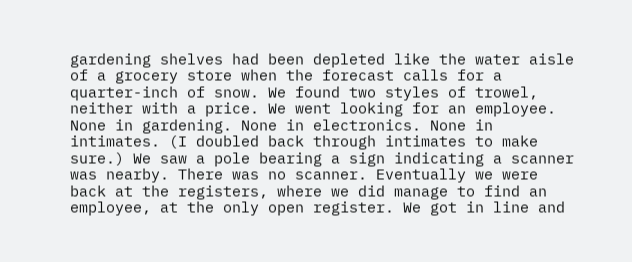gardening shelves had been depleted like the water aisle of a grocery store when the forecast calls for a quarter-inch of snow. We found two styles of trowel, neither with a price. We went looking for an employee. None in gardening. None in electronics. None in intimates. (I doubled back through intimates to make sure.) We saw a pole bearing a sign indicating a scanner was nearby. There was no scanner. Eventually we were back at the registers, where we did manage to find an employee, at the only open register. We got in line and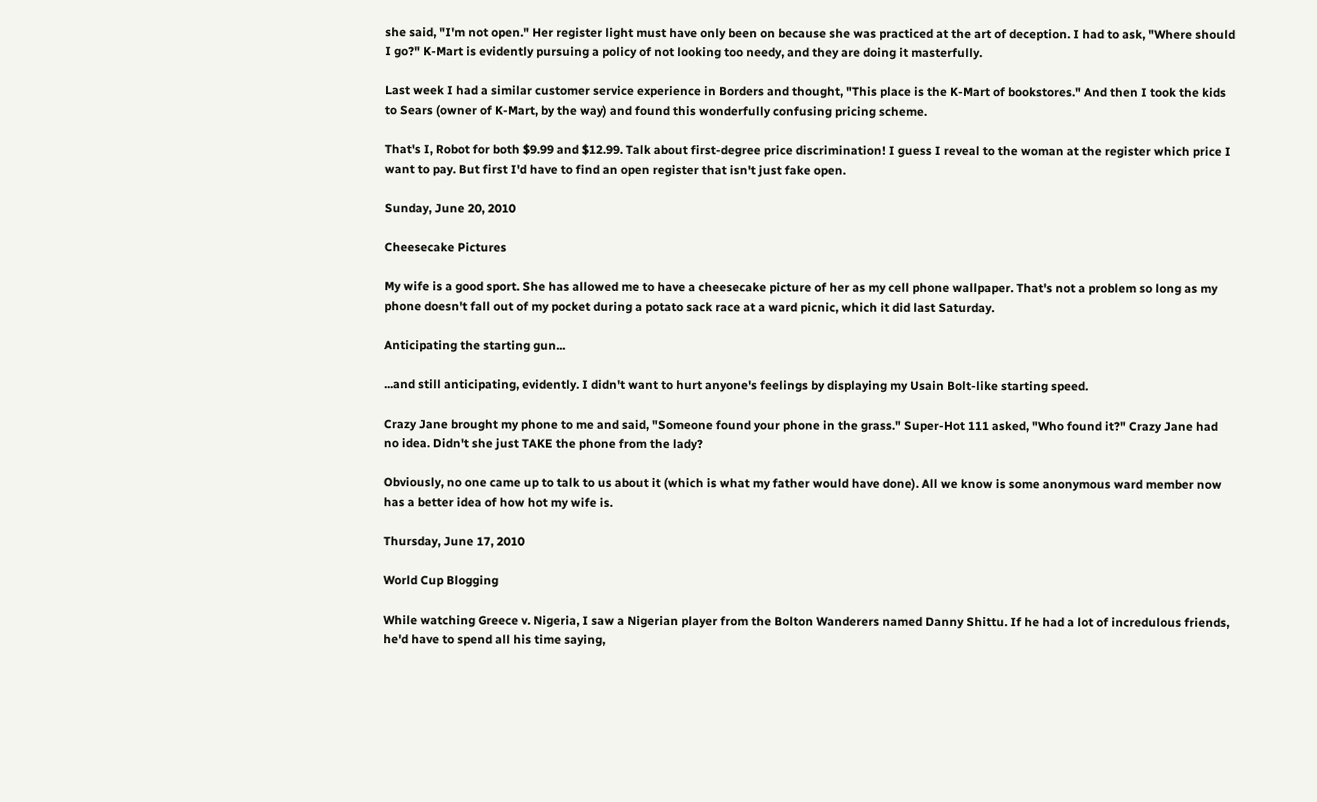she said, "I'm not open." Her register light must have only been on because she was practiced at the art of deception. I had to ask, "Where should I go?" K-Mart is evidently pursuing a policy of not looking too needy, and they are doing it masterfully.

Last week I had a similar customer service experience in Borders and thought, "This place is the K-Mart of bookstores." And then I took the kids to Sears (owner of K-Mart, by the way) and found this wonderfully confusing pricing scheme.

That's I, Robot for both $9.99 and $12.99. Talk about first-degree price discrimination! I guess I reveal to the woman at the register which price I want to pay. But first I'd have to find an open register that isn't just fake open.

Sunday, June 20, 2010

Cheesecake Pictures

My wife is a good sport. She has allowed me to have a cheesecake picture of her as my cell phone wallpaper. That's not a problem so long as my phone doesn't fall out of my pocket during a potato sack race at a ward picnic, which it did last Saturday.

Anticipating the starting gun...

...and still anticipating, evidently. I didn't want to hurt anyone's feelings by displaying my Usain Bolt-like starting speed.

Crazy Jane brought my phone to me and said, "Someone found your phone in the grass." Super-Hot 111 asked, "Who found it?" Crazy Jane had no idea. Didn't she just TAKE the phone from the lady?

Obviously, no one came up to talk to us about it (which is what my father would have done). All we know is some anonymous ward member now has a better idea of how hot my wife is.

Thursday, June 17, 2010

World Cup Blogging

While watching Greece v. Nigeria, I saw a Nigerian player from the Bolton Wanderers named Danny Shittu. If he had a lot of incredulous friends, he'd have to spend all his time saying,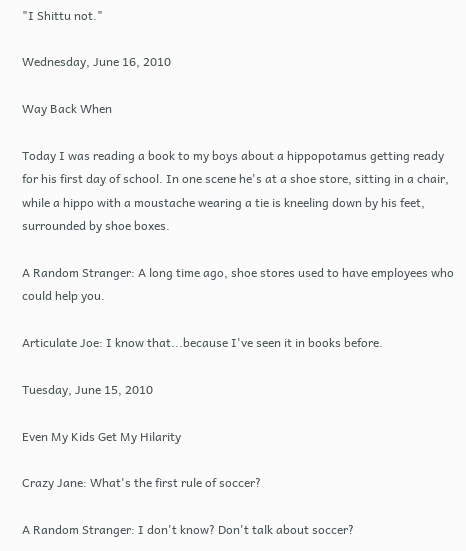"I Shittu not."

Wednesday, June 16, 2010

Way Back When

Today I was reading a book to my boys about a hippopotamus getting ready for his first day of school. In one scene he's at a shoe store, sitting in a chair, while a hippo with a moustache wearing a tie is kneeling down by his feet, surrounded by shoe boxes.

A Random Stranger: A long time ago, shoe stores used to have employees who could help you.

Articulate Joe: I know that...because I've seen it in books before.

Tuesday, June 15, 2010

Even My Kids Get My Hilarity

Crazy Jane: What's the first rule of soccer?

A Random Stranger: I don't know? Don't talk about soccer?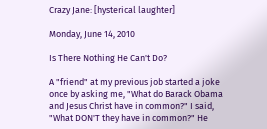Crazy Jane: [hysterical laughter]

Monday, June 14, 2010

Is There Nothing He Can't Do?

A "friend" at my previous job started a joke once by asking me, "What do Barack Obama and Jesus Christ have in common?" I said, "What DON'T they have in common?" He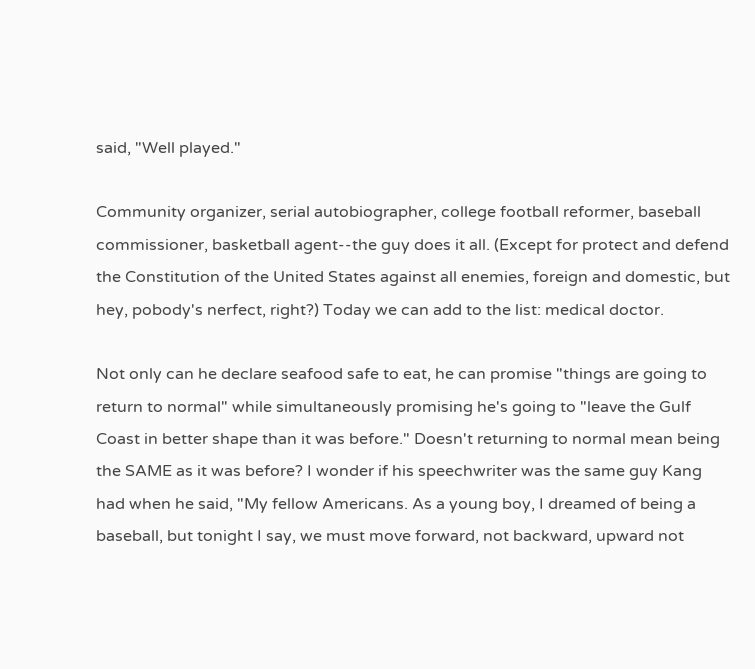said, "Well played."

Community organizer, serial autobiographer, college football reformer, baseball commissioner, basketball agent--the guy does it all. (Except for protect and defend the Constitution of the United States against all enemies, foreign and domestic, but hey, pobody's nerfect, right?) Today we can add to the list: medical doctor.

Not only can he declare seafood safe to eat, he can promise "things are going to return to normal" while simultaneously promising he's going to "leave the Gulf Coast in better shape than it was before." Doesn't returning to normal mean being the SAME as it was before? I wonder if his speechwriter was the same guy Kang had when he said, "My fellow Americans. As a young boy, I dreamed of being a baseball, but tonight I say, we must move forward, not backward, upward not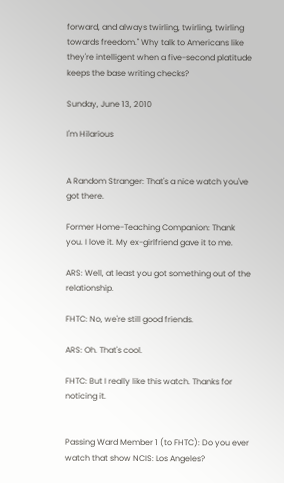forward, and always twirling, twirling, twirling towards freedom." Why talk to Americans like they're intelligent when a five-second platitude keeps the base writing checks?

Sunday, June 13, 2010

I'm Hilarious


A Random Stranger: That's a nice watch you've got there.

Former Home-Teaching Companion: Thank you. I love it. My ex-girlfriend gave it to me.

ARS: Well, at least you got something out of the relationship.

FHTC: No, we're still good friends.

ARS: Oh. That's cool.

FHTC: But I really like this watch. Thanks for noticing it.


Passing Ward Member 1 (to FHTC): Do you ever watch that show NCIS: Los Angeles?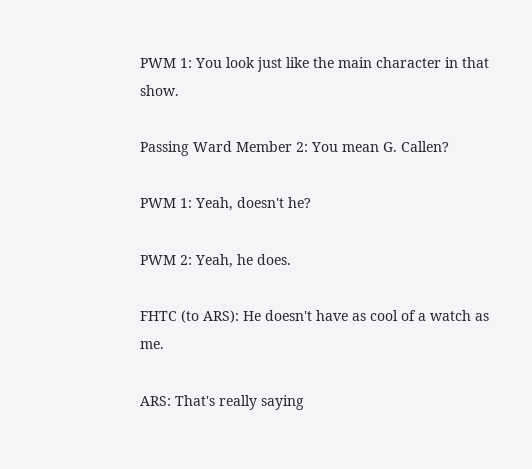PWM 1: You look just like the main character in that show.

Passing Ward Member 2: You mean G. Callen?

PWM 1: Yeah, doesn't he?

PWM 2: Yeah, he does.

FHTC (to ARS): He doesn't have as cool of a watch as me.

ARS: That's really saying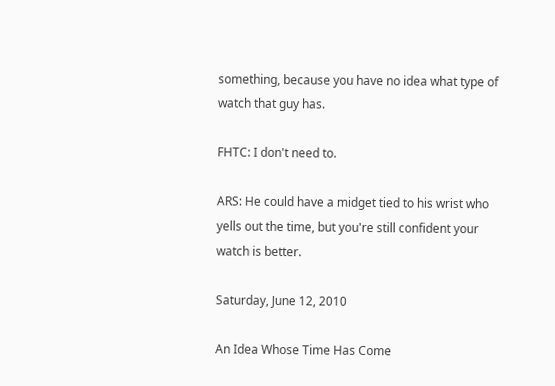something, because you have no idea what type of watch that guy has.

FHTC: I don't need to.

ARS: He could have a midget tied to his wrist who yells out the time, but you're still confident your watch is better.

Saturday, June 12, 2010

An Idea Whose Time Has Come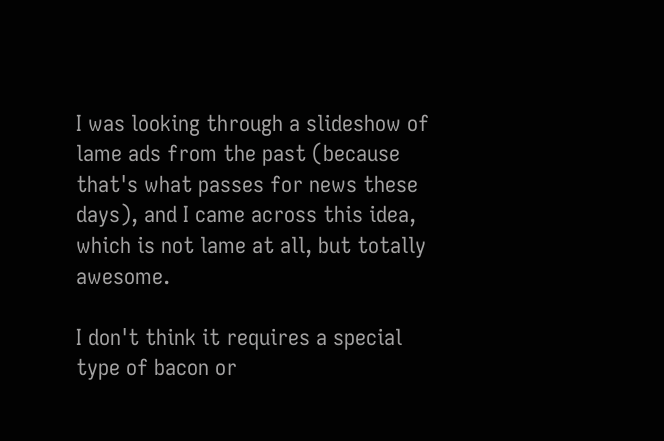I was looking through a slideshow of lame ads from the past (because that's what passes for news these days), and I came across this idea, which is not lame at all, but totally awesome.

I don't think it requires a special type of bacon or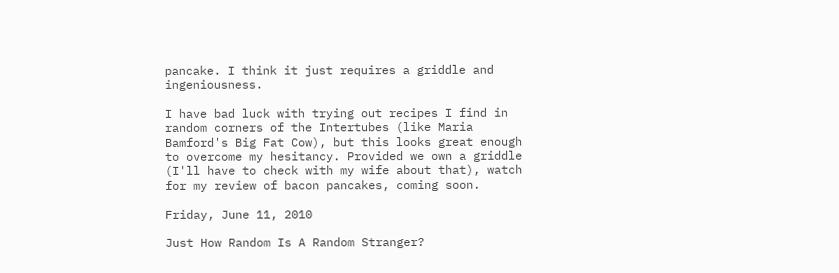pancake. I think it just requires a griddle and ingeniousness.

I have bad luck with trying out recipes I find in random corners of the Intertubes (like Maria Bamford's Big Fat Cow), but this looks great enough to overcome my hesitancy. Provided we own a griddle (I'll have to check with my wife about that), watch for my review of bacon pancakes, coming soon.

Friday, June 11, 2010

Just How Random Is A Random Stranger?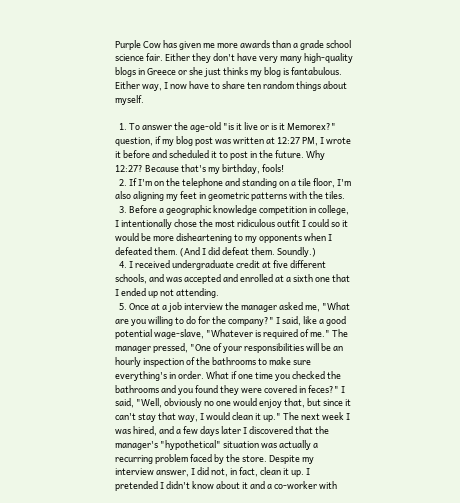Purple Cow has given me more awards than a grade school science fair. Either they don't have very many high-quality blogs in Greece or she just thinks my blog is fantabulous. Either way, I now have to share ten random things about myself.

  1. To answer the age-old "is it live or is it Memorex?" question, if my blog post was written at 12:27 PM, I wrote it before and scheduled it to post in the future. Why 12:27? Because that's my birthday, fools!
  2. If I'm on the telephone and standing on a tile floor, I'm also aligning my feet in geometric patterns with the tiles.
  3. Before a geographic knowledge competition in college, I intentionally chose the most ridiculous outfit I could so it would be more disheartening to my opponents when I defeated them. (And I did defeat them. Soundly.)
  4. I received undergraduate credit at five different schools, and was accepted and enrolled at a sixth one that I ended up not attending.
  5. Once at a job interview the manager asked me, "What are you willing to do for the company?" I said, like a good potential wage-slave, "Whatever is required of me." The manager pressed, "One of your responsibilities will be an hourly inspection of the bathrooms to make sure everything's in order. What if one time you checked the bathrooms and you found they were covered in feces?" I said, "Well, obviously no one would enjoy that, but since it can't stay that way, I would clean it up." The next week I was hired, and a few days later I discovered that the manager's "hypothetical" situation was actually a recurring problem faced by the store. Despite my interview answer, I did not, in fact, clean it up. I pretended I didn't know about it and a co-worker with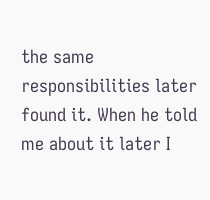the same responsibilities later found it. When he told me about it later I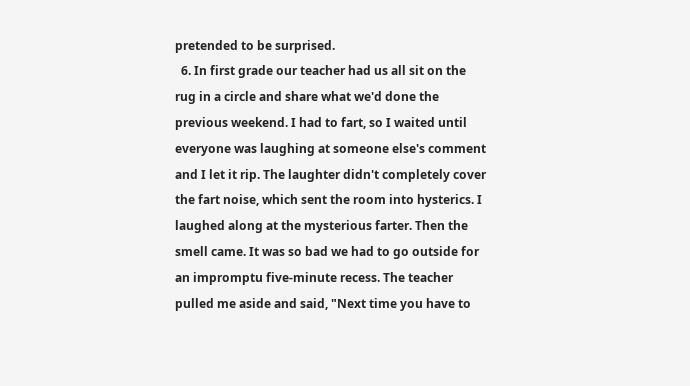pretended to be surprised.
  6. In first grade our teacher had us all sit on the rug in a circle and share what we'd done the previous weekend. I had to fart, so I waited until everyone was laughing at someone else's comment and I let it rip. The laughter didn't completely cover the fart noise, which sent the room into hysterics. I laughed along at the mysterious farter. Then the smell came. It was so bad we had to go outside for an impromptu five-minute recess. The teacher pulled me aside and said, "Next time you have to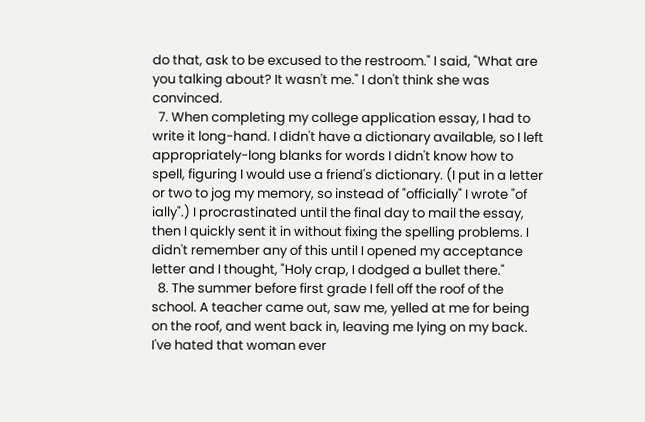do that, ask to be excused to the restroom." I said, "What are you talking about? It wasn't me." I don't think she was convinced.
  7. When completing my college application essay, I had to write it long-hand. I didn't have a dictionary available, so I left appropriately-long blanks for words I didn't know how to spell, figuring I would use a friend's dictionary. (I put in a letter or two to jog my memory, so instead of "officially" I wrote "of ially".) I procrastinated until the final day to mail the essay, then I quickly sent it in without fixing the spelling problems. I didn't remember any of this until I opened my acceptance letter and I thought, "Holy crap, I dodged a bullet there."
  8. The summer before first grade I fell off the roof of the school. A teacher came out, saw me, yelled at me for being on the roof, and went back in, leaving me lying on my back. I've hated that woman ever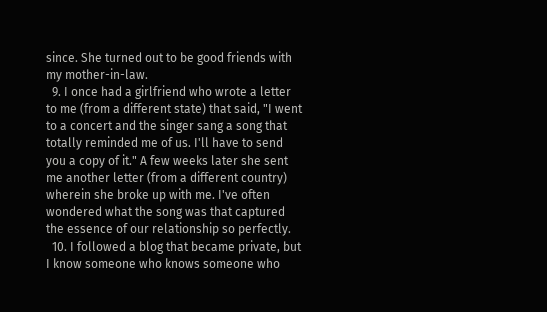since. She turned out to be good friends with my mother-in-law.
  9. I once had a girlfriend who wrote a letter to me (from a different state) that said, "I went to a concert and the singer sang a song that totally reminded me of us. I'll have to send you a copy of it." A few weeks later she sent me another letter (from a different country) wherein she broke up with me. I've often wondered what the song was that captured the essence of our relationship so perfectly.
  10. I followed a blog that became private, but I know someone who knows someone who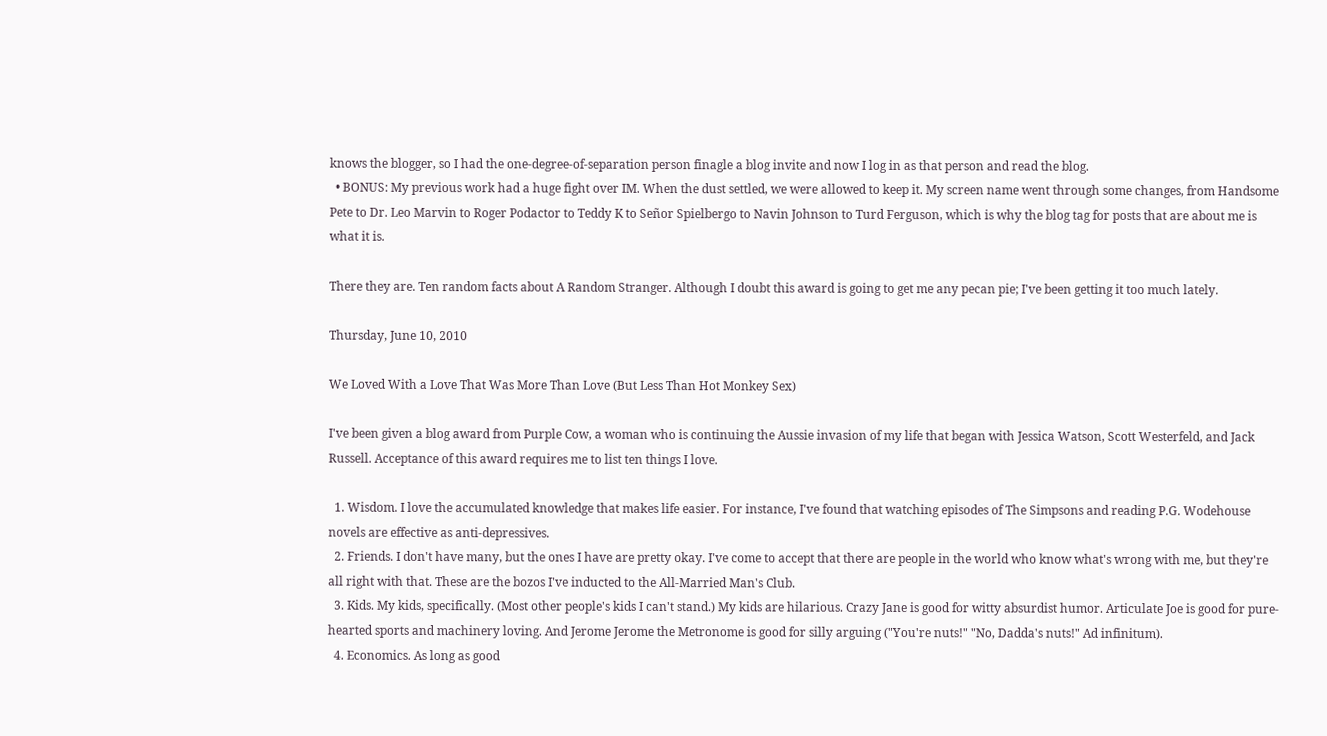knows the blogger, so I had the one-degree-of-separation person finagle a blog invite and now I log in as that person and read the blog.
  • BONUS: My previous work had a huge fight over IM. When the dust settled, we were allowed to keep it. My screen name went through some changes, from Handsome Pete to Dr. Leo Marvin to Roger Podactor to Teddy K to Señor Spielbergo to Navin Johnson to Turd Ferguson, which is why the blog tag for posts that are about me is what it is.

There they are. Ten random facts about A Random Stranger. Although I doubt this award is going to get me any pecan pie; I've been getting it too much lately.

Thursday, June 10, 2010

We Loved With a Love That Was More Than Love (But Less Than Hot Monkey Sex)

I've been given a blog award from Purple Cow, a woman who is continuing the Aussie invasion of my life that began with Jessica Watson, Scott Westerfeld, and Jack Russell. Acceptance of this award requires me to list ten things I love.

  1. Wisdom. I love the accumulated knowledge that makes life easier. For instance, I've found that watching episodes of The Simpsons and reading P.G. Wodehouse novels are effective as anti-depressives.
  2. Friends. I don't have many, but the ones I have are pretty okay. I've come to accept that there are people in the world who know what's wrong with me, but they're all right with that. These are the bozos I've inducted to the All-Married Man's Club.
  3. Kids. My kids, specifically. (Most other people's kids I can't stand.) My kids are hilarious. Crazy Jane is good for witty absurdist humor. Articulate Joe is good for pure-hearted sports and machinery loving. And Jerome Jerome the Metronome is good for silly arguing ("You're nuts!" "No, Dadda's nuts!" Ad infinitum).
  4. Economics. As long as good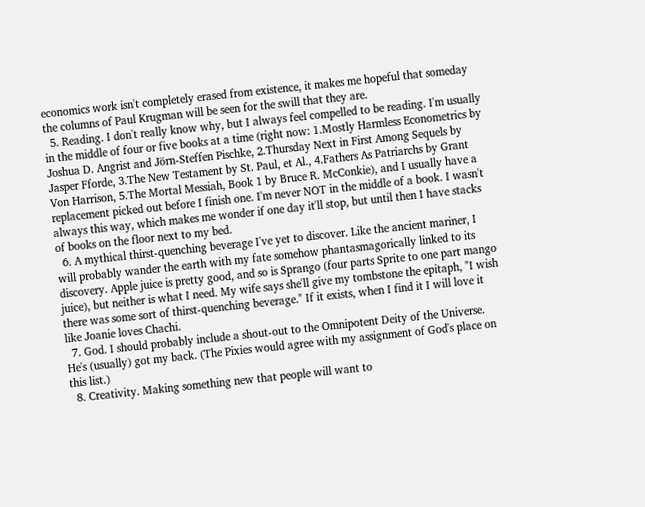economics work isn't completely erased from existence, it makes me hopeful that someday the columns of Paul Krugman will be seen for the swill that they are.
  5. Reading. I don't really know why, but I always feel compelled to be reading. I'm usually in the middle of four or five books at a time (right now: 1.Mostly Harmless Econometrics by Joshua D. Angrist and Jörn-Steffen Pischke, 2.Thursday Next in First Among Sequels by Jasper Fforde, 3.The New Testament by St. Paul, et Al., 4.Fathers As Patriarchs by Grant Von Harrison, 5.The Mortal Messiah, Book 1 by Bruce R. McConkie), and I usually have a replacement picked out before I finish one. I'm never NOT in the middle of a book. I wasn't always this way, which makes me wonder if one day it'll stop, but until then I have stacks of books on the floor next to my bed.
  6. A mythical thirst-quenching beverage I've yet to discover. Like the ancient mariner, I will probably wander the earth with my fate somehow phantasmagorically linked to its discovery. Apple juice is pretty good, and so is Sprango (four parts Sprite to one part mango juice), but neither is what I need. My wife says she'll give my tombstone the epitaph, "I wish there was some sort of thirst-quenching beverage." If it exists, when I find it I will love it like Joanie loves Chachi.
  7. God. I should probably include a shout-out to the Omnipotent Deity of the Universe. He's (usually) got my back. (The Pixies would agree with my assignment of God's place on this list.)
  8. Creativity. Making something new that people will want to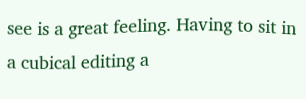see is a great feeling. Having to sit in a cubical editing a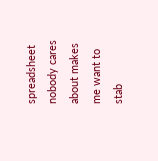spreadsheet nobody cares about makes me want to stab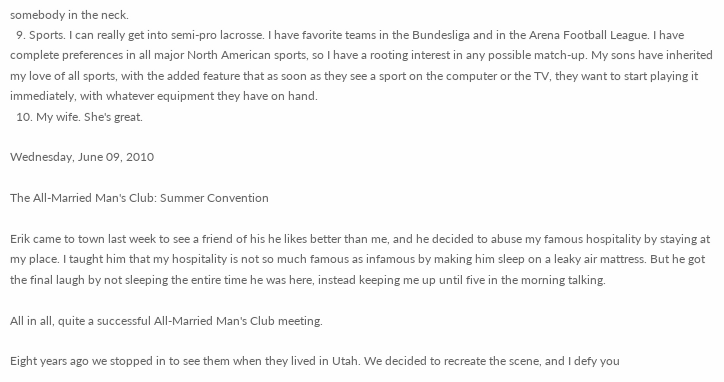somebody in the neck.
  9. Sports. I can really get into semi-pro lacrosse. I have favorite teams in the Bundesliga and in the Arena Football League. I have complete preferences in all major North American sports, so I have a rooting interest in any possible match-up. My sons have inherited my love of all sports, with the added feature that as soon as they see a sport on the computer or the TV, they want to start playing it immediately, with whatever equipment they have on hand.
  10. My wife. She's great.

Wednesday, June 09, 2010

The All-Married Man's Club: Summer Convention

Erik came to town last week to see a friend of his he likes better than me, and he decided to abuse my famous hospitality by staying at my place. I taught him that my hospitality is not so much famous as infamous by making him sleep on a leaky air mattress. But he got the final laugh by not sleeping the entire time he was here, instead keeping me up until five in the morning talking.

All in all, quite a successful All-Married Man's Club meeting.

Eight years ago we stopped in to see them when they lived in Utah. We decided to recreate the scene, and I defy you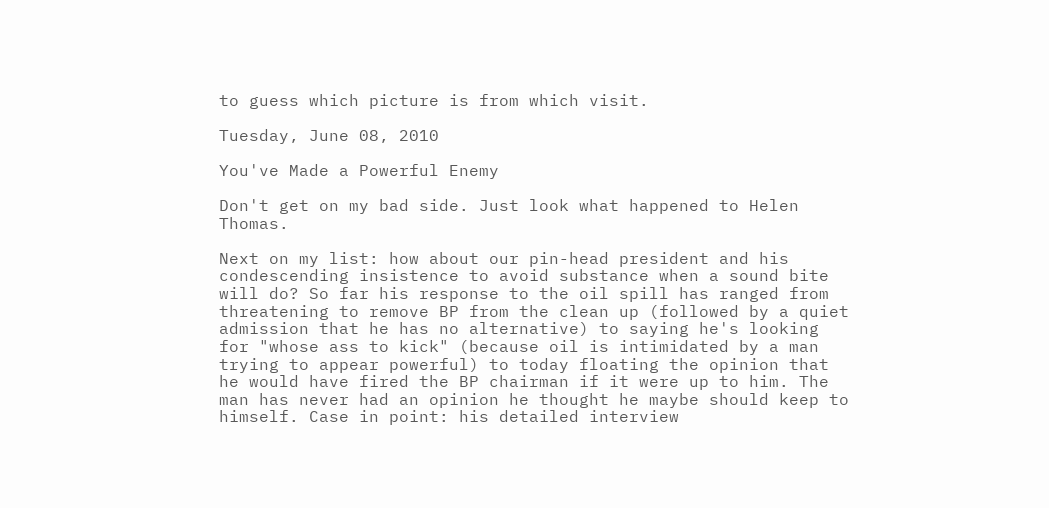to guess which picture is from which visit.

Tuesday, June 08, 2010

You've Made a Powerful Enemy

Don't get on my bad side. Just look what happened to Helen Thomas.

Next on my list: how about our pin-head president and his condescending insistence to avoid substance when a sound bite will do? So far his response to the oil spill has ranged from threatening to remove BP from the clean up (followed by a quiet admission that he has no alternative) to saying he's looking for "whose ass to kick" (because oil is intimidated by a man trying to appear powerful) to today floating the opinion that he would have fired the BP chairman if it were up to him. The man has never had an opinion he thought he maybe should keep to himself. Case in point: his detailed interview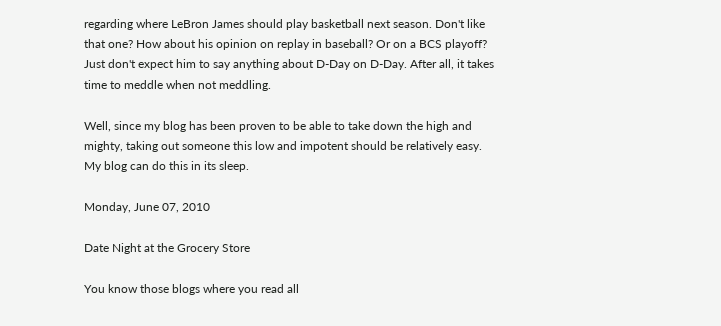regarding where LeBron James should play basketball next season. Don't like that one? How about his opinion on replay in baseball? Or on a BCS playoff? Just don't expect him to say anything about D-Day on D-Day. After all, it takes time to meddle when not meddling.

Well, since my blog has been proven to be able to take down the high and mighty, taking out someone this low and impotent should be relatively easy. My blog can do this in its sleep.

Monday, June 07, 2010

Date Night at the Grocery Store

You know those blogs where you read all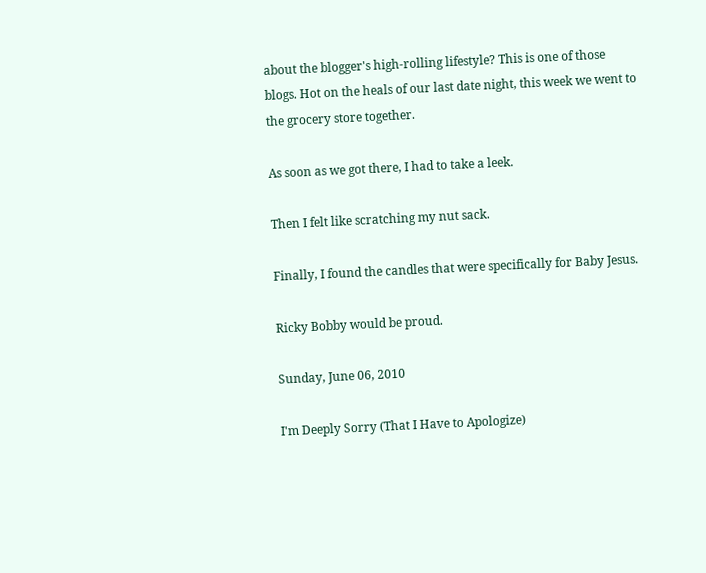about the blogger's high-rolling lifestyle? This is one of those blogs. Hot on the heals of our last date night, this week we went to the grocery store together.

As soon as we got there, I had to take a leek.

Then I felt like scratching my nut sack.

Finally, I found the candles that were specifically for Baby Jesus.

Ricky Bobby would be proud.

Sunday, June 06, 2010

I'm Deeply Sorry (That I Have to Apologize)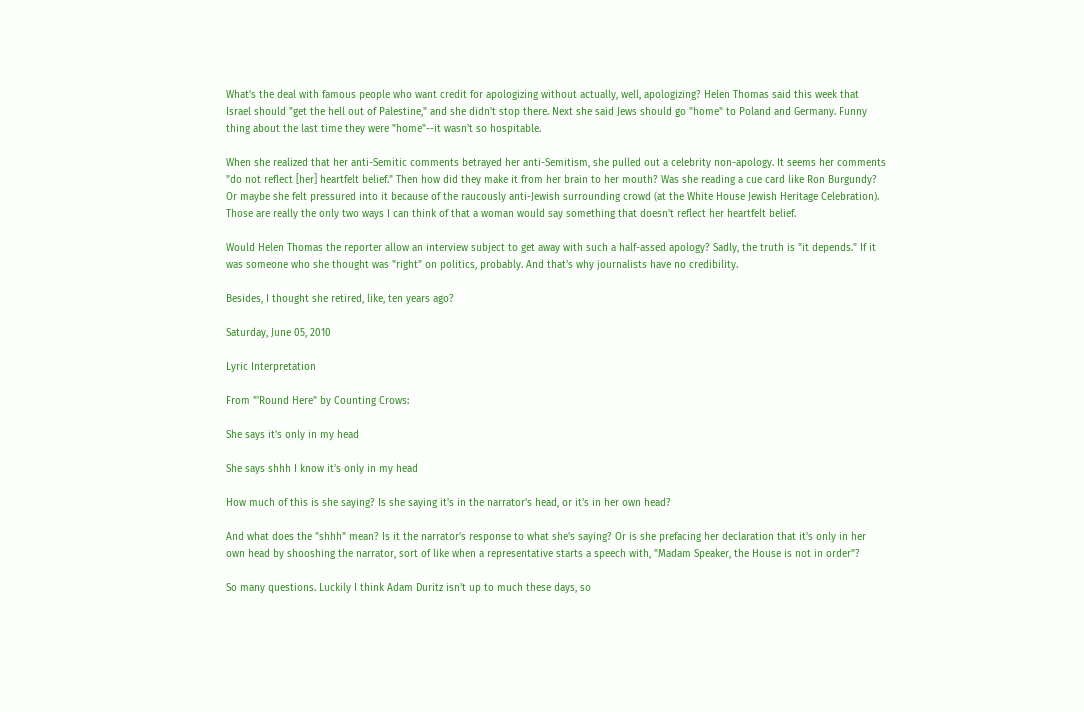What's the deal with famous people who want credit for apologizing without actually, well, apologizing? Helen Thomas said this week that Israel should "get the hell out of Palestine," and she didn't stop there. Next she said Jews should go "home" to Poland and Germany. Funny thing about the last time they were "home"--it wasn't so hospitable.

When she realized that her anti-Semitic comments betrayed her anti-Semitism, she pulled out a celebrity non-apology. It seems her comments "do not reflect [her] heartfelt belief." Then how did they make it from her brain to her mouth? Was she reading a cue card like Ron Burgundy? Or maybe she felt pressured into it because of the raucously anti-Jewish surrounding crowd (at the White House Jewish Heritage Celebration). Those are really the only two ways I can think of that a woman would say something that doesn't reflect her heartfelt belief.

Would Helen Thomas the reporter allow an interview subject to get away with such a half-assed apology? Sadly, the truth is "it depends." If it was someone who she thought was "right" on politics, probably. And that's why journalists have no credibility.

Besides, I thought she retired, like, ten years ago?

Saturday, June 05, 2010

Lyric Interpretation

From "'Round Here" by Counting Crows:

She says it's only in my head

She says shhh I know it's only in my head

How much of this is she saying? Is she saying it's in the narrator's head, or it's in her own head?

And what does the "shhh" mean? Is it the narrator's response to what she's saying? Or is she prefacing her declaration that it's only in her own head by shooshing the narrator, sort of like when a representative starts a speech with, "Madam Speaker, the House is not in order"?

So many questions. Luckily I think Adam Duritz isn't up to much these days, so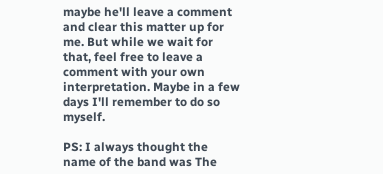maybe he'll leave a comment and clear this matter up for me. But while we wait for that, feel free to leave a comment with your own interpretation. Maybe in a few days I'll remember to do so myself.

PS: I always thought the name of the band was The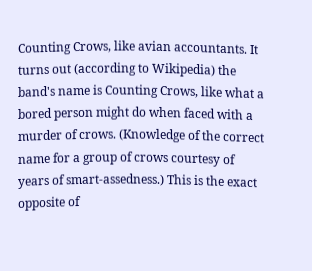Counting Crows, like avian accountants. It turns out (according to Wikipedia) the band's name is Counting Crows, like what a bored person might do when faced with a murder of crows. (Knowledge of the correct name for a group of crows courtesy of years of smart-assedness.) This is the exact opposite of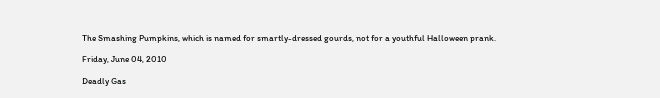The Smashing Pumpkins, which is named for smartly-dressed gourds, not for a youthful Halloween prank.

Friday, June 04, 2010

Deadly Gas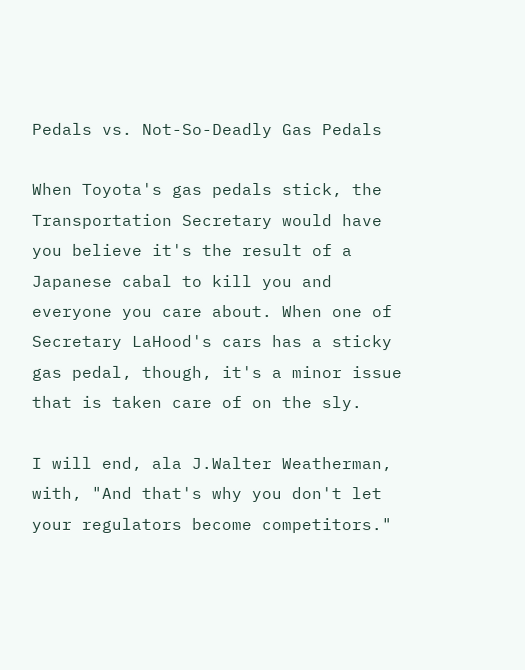Pedals vs. Not-So-Deadly Gas Pedals

When Toyota's gas pedals stick, the Transportation Secretary would have you believe it's the result of a Japanese cabal to kill you and everyone you care about. When one of Secretary LaHood's cars has a sticky gas pedal, though, it's a minor issue that is taken care of on the sly.

I will end, ala J.Walter Weatherman, with, "And that's why you don't let your regulators become competitors."